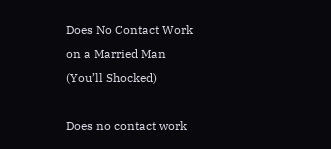Does No Contact Work on a Married Man (You’ll Shocked)

Does no contact work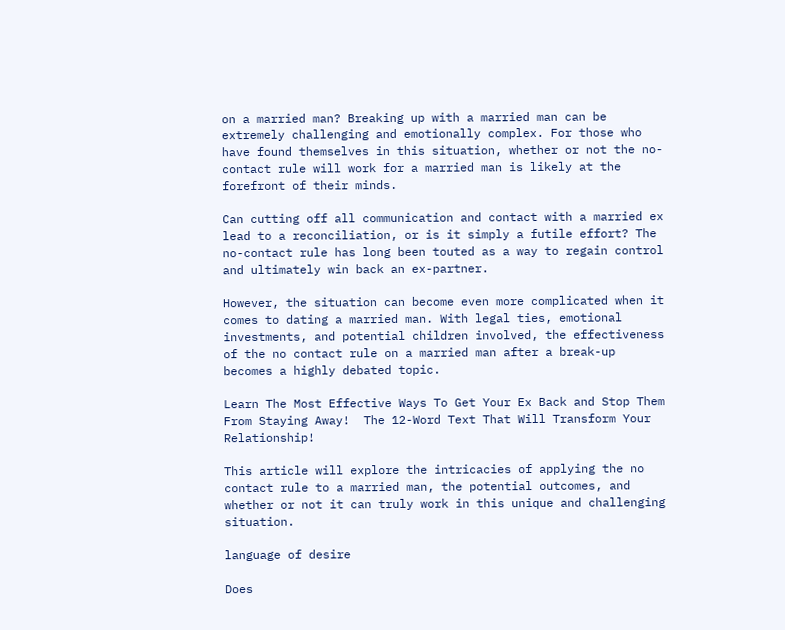on a married man? Breaking up with a married man can be extremely challenging and emotionally complex. For those who have found themselves in this situation, whether or not the no-contact rule will work for a married man is likely at the forefront of their minds.

Can cutting off all communication and contact with a married ex lead to a reconciliation, or is it simply a futile effort? The no-contact rule has long been touted as a way to regain control and ultimately win back an ex-partner.

However, the situation can become even more complicated when it comes to dating a married man. With legal ties, emotional investments, and potential children involved, the effectiveness of the no contact rule on a married man after a break-up becomes a highly debated topic.

Learn The Most Effective Ways To Get Your Ex Back and Stop Them From Staying Away!  The 12-Word Text That Will Transform Your Relationship!

This article will explore the intricacies of applying the no contact rule to a married man, the potential outcomes, and whether or not it can truly work in this unique and challenging situation.

language of desire

Does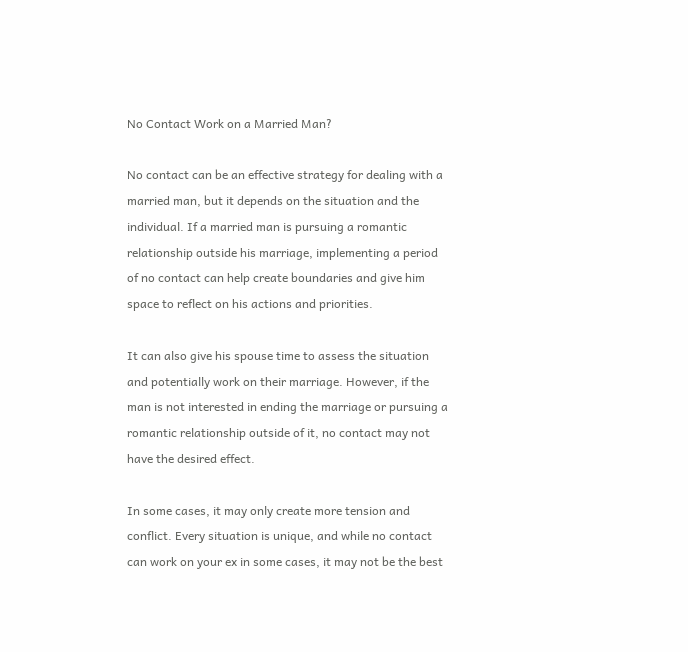No Contact Work on a Married Man?

No contact can be an effective strategy for dealing with a married man, but it depends on the situation and the individual. If a married man is pursuing a romantic relationship outside his marriage, implementing a period of no contact can help create boundaries and give him space to reflect on his actions and priorities.

It can also give his spouse time to assess the situation and potentially work on their marriage. However, if the man is not interested in ending the marriage or pursuing a romantic relationship outside of it, no contact may not have the desired effect.

In some cases, it may only create more tension and conflict. Every situation is unique, and while no contact can work on your ex in some cases, it may not be the best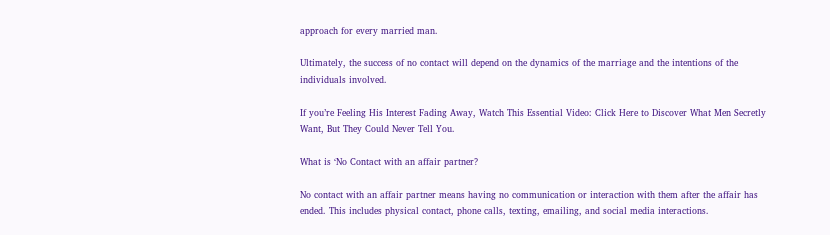approach for every married man.

Ultimately, the success of no contact will depend on the dynamics of the marriage and the intentions of the individuals involved.

If you’re Feeling His Interest Fading Away, Watch This Essential Video: Click Here to Discover What Men Secretly Want, But They Could Never Tell You.

What is ‘No Contact with an affair partner?

No contact with an affair partner means having no communication or interaction with them after the affair has ended. This includes physical contact, phone calls, texting, emailing, and social media interactions.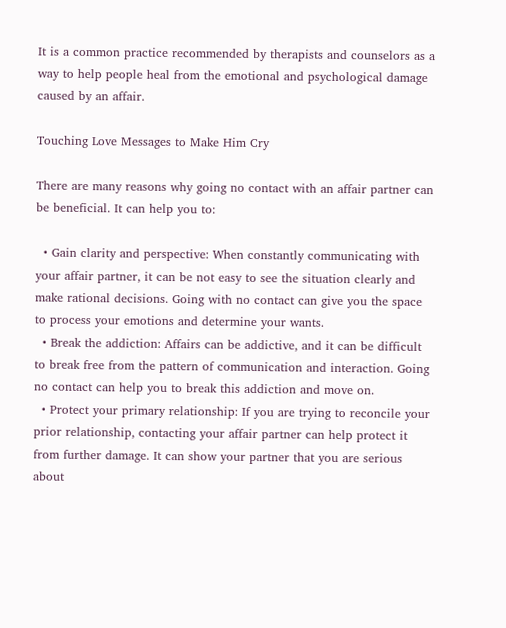It is a common practice recommended by therapists and counselors as a way to help people heal from the emotional and psychological damage caused by an affair.

Touching Love Messages to Make Him Cry

There are many reasons why going no contact with an affair partner can be beneficial. It can help you to:

  • Gain clarity and perspective: When constantly communicating with your affair partner, it can be not easy to see the situation clearly and make rational decisions. Going with no contact can give you the space to process your emotions and determine your wants.
  • Break the addiction: Affairs can be addictive, and it can be difficult to break free from the pattern of communication and interaction. Going no contact can help you to break this addiction and move on.
  • Protect your primary relationship: If you are trying to reconcile your prior relationship, contacting your affair partner can help protect it from further damage. It can show your partner that you are serious about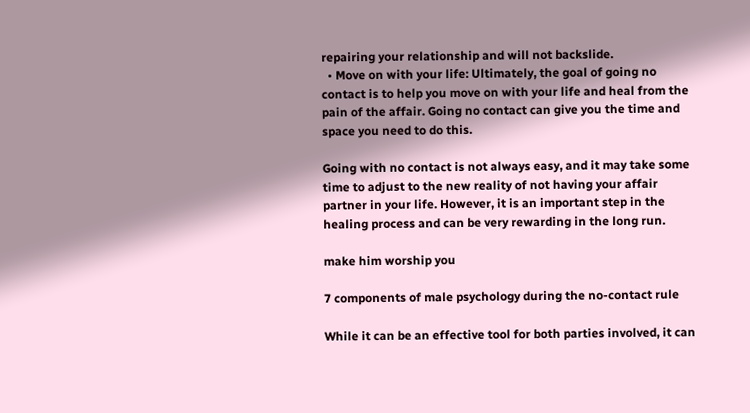repairing your relationship and will not backslide.
  • Move on with your life: Ultimately, the goal of going no contact is to help you move on with your life and heal from the pain of the affair. Going no contact can give you the time and space you need to do this.

Going with no contact is not always easy, and it may take some time to adjust to the new reality of not having your affair partner in your life. However, it is an important step in the healing process and can be very rewarding in the long run.

make him worship you

7 components of male psychology during the no-contact rule

While it can be an effective tool for both parties involved, it can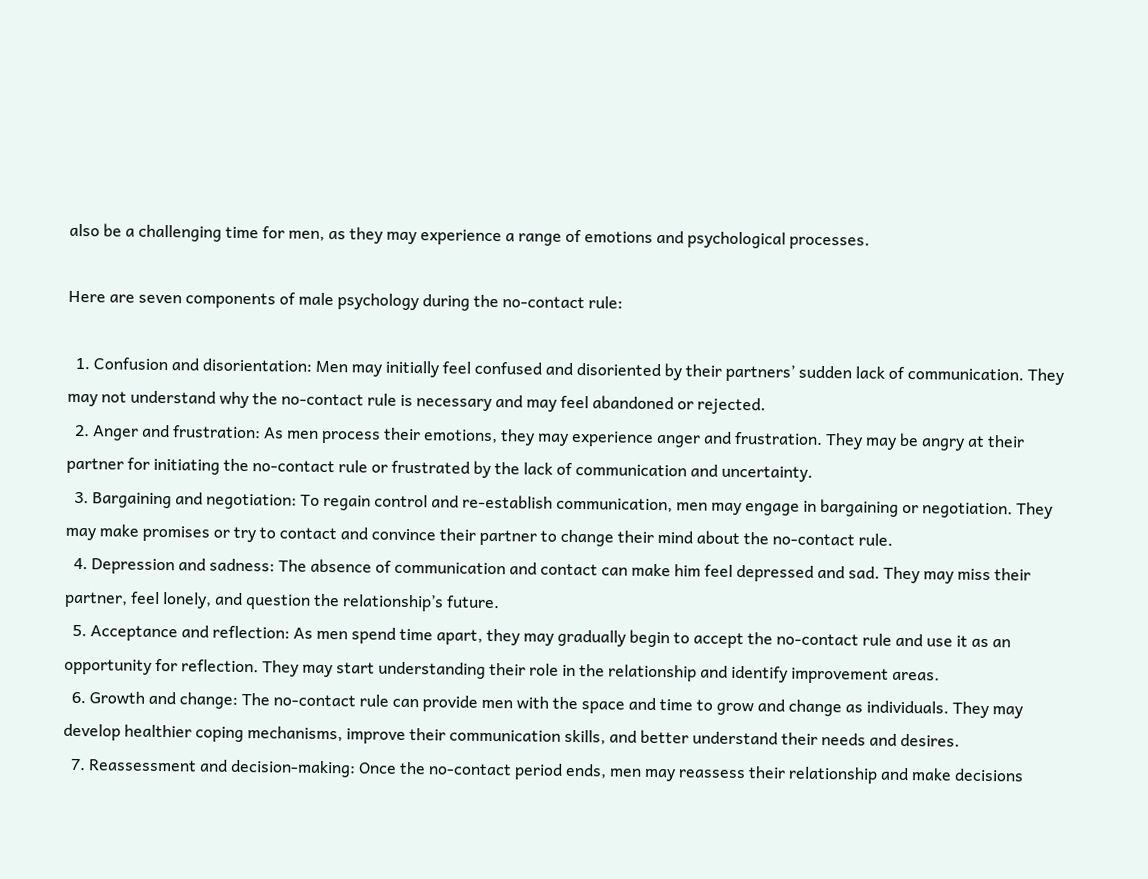also be a challenging time for men, as they may experience a range of emotions and psychological processes.

Here are seven components of male psychology during the no-contact rule:

  1. Confusion and disorientation: Men may initially feel confused and disoriented by their partners’ sudden lack of communication. They may not understand why the no-contact rule is necessary and may feel abandoned or rejected.
  2. Anger and frustration: As men process their emotions, they may experience anger and frustration. They may be angry at their partner for initiating the no-contact rule or frustrated by the lack of communication and uncertainty.
  3. Bargaining and negotiation: To regain control and re-establish communication, men may engage in bargaining or negotiation. They may make promises or try to contact and convince their partner to change their mind about the no-contact rule.
  4. Depression and sadness: The absence of communication and contact can make him feel depressed and sad. They may miss their partner, feel lonely, and question the relationship’s future.
  5. Acceptance and reflection: As men spend time apart, they may gradually begin to accept the no-contact rule and use it as an opportunity for reflection. They may start understanding their role in the relationship and identify improvement areas.
  6. Growth and change: The no-contact rule can provide men with the space and time to grow and change as individuals. They may develop healthier coping mechanisms, improve their communication skills, and better understand their needs and desires.
  7. Reassessment and decision-making: Once the no-contact period ends, men may reassess their relationship and make decisions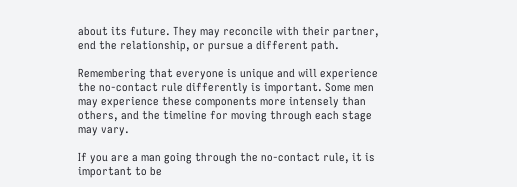about its future. They may reconcile with their partner, end the relationship, or pursue a different path.

Remembering that everyone is unique and will experience the no-contact rule differently is important. Some men may experience these components more intensely than others, and the timeline for moving through each stage may vary.

If you are a man going through the no-contact rule, it is important to be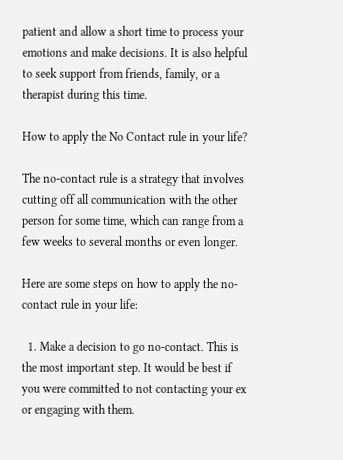patient and allow a short time to process your emotions and make decisions. It is also helpful to seek support from friends, family, or a therapist during this time.

How to apply the No Contact rule in your life?

The no-contact rule is a strategy that involves cutting off all communication with the other person for some time, which can range from a few weeks to several months or even longer.

Here are some steps on how to apply the no-contact rule in your life:

  1. Make a decision to go no-contact. This is the most important step. It would be best if you were committed to not contacting your ex or engaging with them.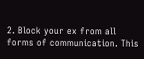2. Block your ex from all forms of communication. This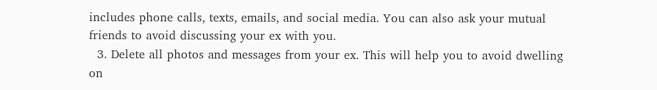includes phone calls, texts, emails, and social media. You can also ask your mutual friends to avoid discussing your ex with you.
  3. Delete all photos and messages from your ex. This will help you to avoid dwelling on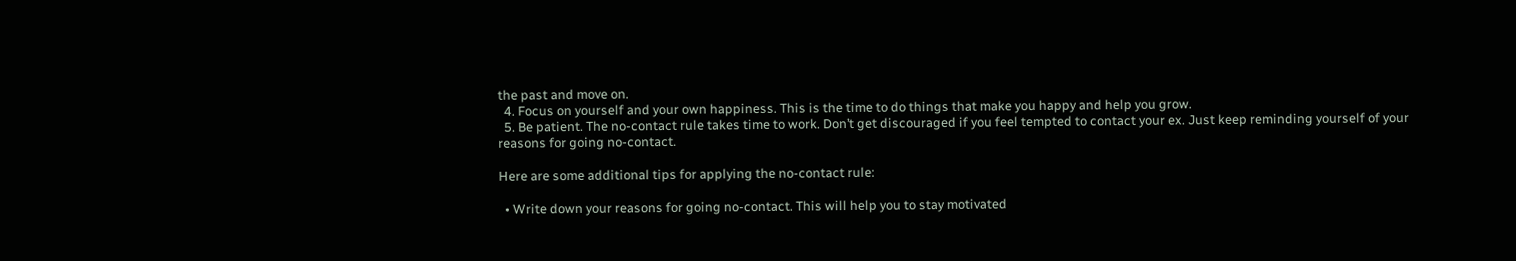the past and move on.
  4. Focus on yourself and your own happiness. This is the time to do things that make you happy and help you grow.
  5. Be patient. The no-contact rule takes time to work. Don’t get discouraged if you feel tempted to contact your ex. Just keep reminding yourself of your reasons for going no-contact.

Here are some additional tips for applying the no-contact rule:

  • Write down your reasons for going no-contact. This will help you to stay motivated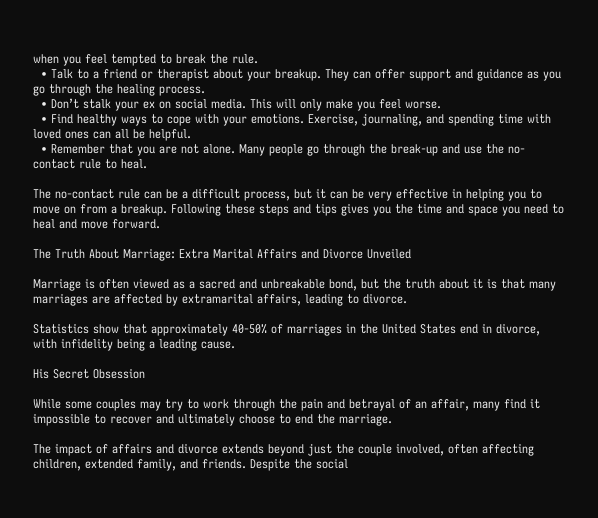when you feel tempted to break the rule.
  • Talk to a friend or therapist about your breakup. They can offer support and guidance as you go through the healing process.
  • Don’t stalk your ex on social media. This will only make you feel worse.
  • Find healthy ways to cope with your emotions. Exercise, journaling, and spending time with loved ones can all be helpful.
  • Remember that you are not alone. Many people go through the break-up and use the no-contact rule to heal.

The no-contact rule can be a difficult process, but it can be very effective in helping you to move on from a breakup. Following these steps and tips gives you the time and space you need to heal and move forward.

The Truth About Marriage: Extra Marital Affairs and Divorce Unveiled

Marriage is often viewed as a sacred and unbreakable bond, but the truth about it is that many marriages are affected by extramarital affairs, leading to divorce.

Statistics show that approximately 40-50% of marriages in the United States end in divorce, with infidelity being a leading cause.

His Secret Obsession

While some couples may try to work through the pain and betrayal of an affair, many find it impossible to recover and ultimately choose to end the marriage.

The impact of affairs and divorce extends beyond just the couple involved, often affecting children, extended family, and friends. Despite the social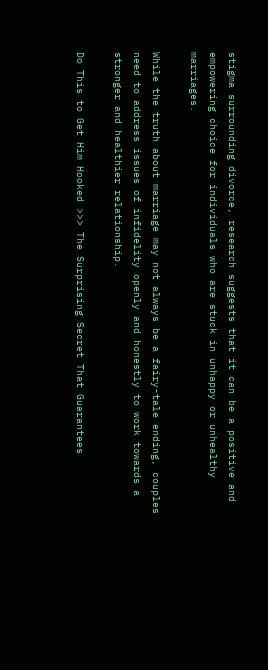stigma surrounding divorce, research suggests that it can be a positive and empowering choice for individuals who are stuck in unhappy or unhealthy marriages.

While the truth about marriage may not always be a fairy-tale ending, couples need to address issues of infidelity openly and honestly to work towards a stronger and healthier relationship.

Do This to Get Him Hooked >>> The Surprising Secret That Guarantees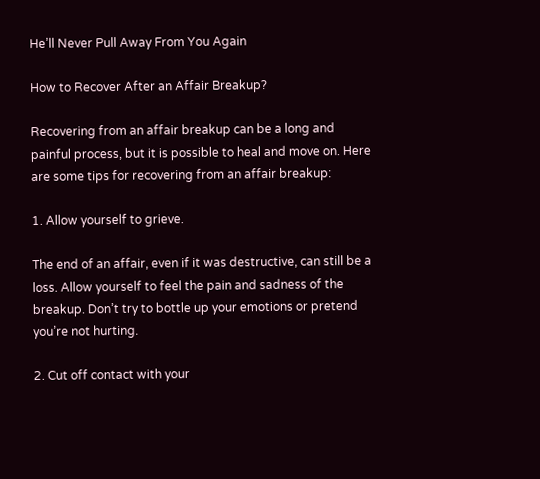He’ll Never Pull Away From You Again

How to Recover After an Affair Breakup?

Recovering from an affair breakup can be a long and painful process, but it is possible to heal and move on. Here are some tips for recovering from an affair breakup:

1. Allow yourself to grieve.

The end of an affair, even if it was destructive, can still be a loss. Allow yourself to feel the pain and sadness of the breakup. Don’t try to bottle up your emotions or pretend you’re not hurting.

2. Cut off contact with your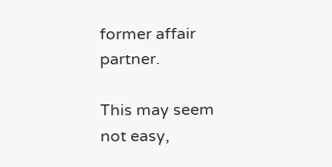former affair partner.

This may seem not easy,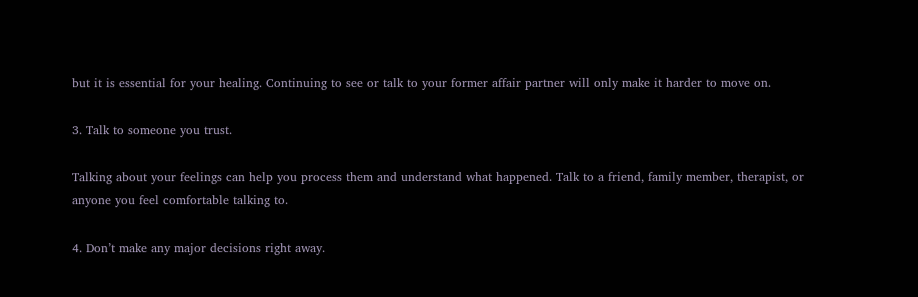but it is essential for your healing. Continuing to see or talk to your former affair partner will only make it harder to move on.

3. Talk to someone you trust.

Talking about your feelings can help you process them and understand what happened. Talk to a friend, family member, therapist, or anyone you feel comfortable talking to.

4. Don’t make any major decisions right away.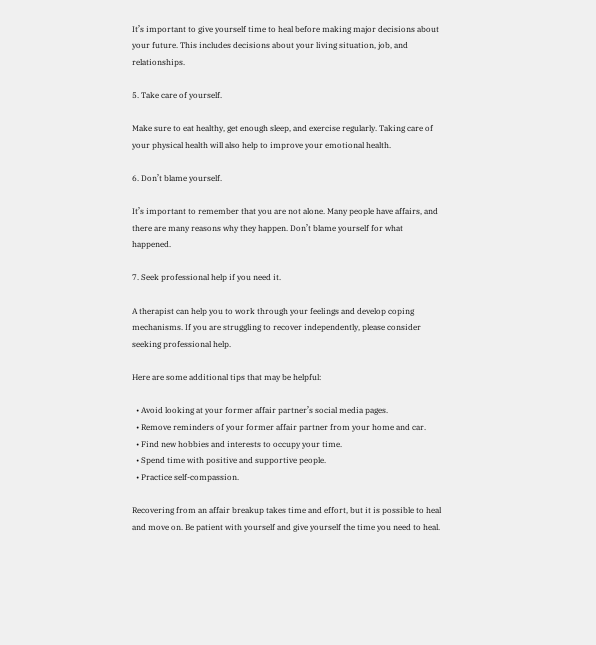It’s important to give yourself time to heal before making major decisions about your future. This includes decisions about your living situation, job, and relationships.

5. Take care of yourself.

Make sure to eat healthy, get enough sleep, and exercise regularly. Taking care of your physical health will also help to improve your emotional health.

6. Don’t blame yourself.

It’s important to remember that you are not alone. Many people have affairs, and there are many reasons why they happen. Don’t blame yourself for what happened.

7. Seek professional help if you need it.

A therapist can help you to work through your feelings and develop coping mechanisms. If you are struggling to recover independently, please consider seeking professional help.

Here are some additional tips that may be helpful:

  • Avoid looking at your former affair partner’s social media pages.
  • Remove reminders of your former affair partner from your home and car.
  • Find new hobbies and interests to occupy your time.
  • Spend time with positive and supportive people.
  • Practice self-compassion.

Recovering from an affair breakup takes time and effort, but it is possible to heal and move on. Be patient with yourself and give yourself the time you need to heal.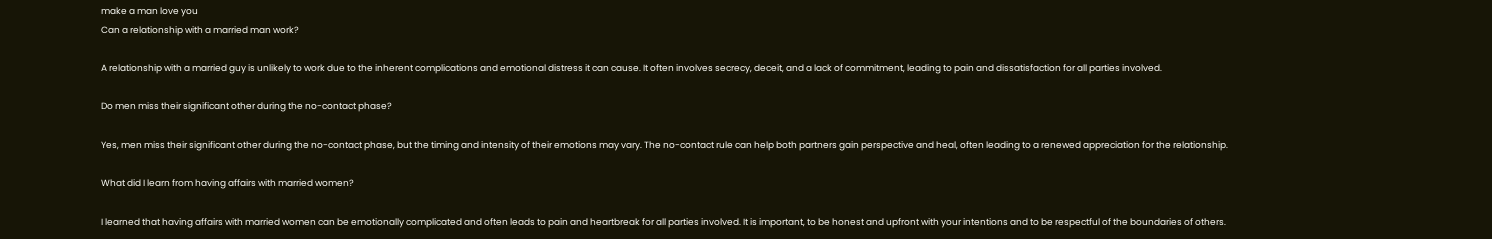make a man love you
Can a relationship with a married man work?

A relationship with a married guy is unlikely to work due to the inherent complications and emotional distress it can cause. It often involves secrecy, deceit, and a lack of commitment, leading to pain and dissatisfaction for all parties involved.

Do men miss their significant other during the no-contact phase?

Yes, men miss their significant other during the no-contact phase, but the timing and intensity of their emotions may vary. The no-contact rule can help both partners gain perspective and heal, often leading to a renewed appreciation for the relationship.

What did I learn from having affairs with married women?

I learned that having affairs with married women can be emotionally complicated and often leads to pain and heartbreak for all parties involved. It is important, to be honest and upfront with your intentions and to be respectful of the boundaries of others.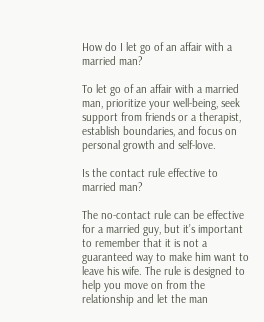How do I let go of an affair with a married man?

To let go of an affair with a married man, prioritize your well-being, seek support from friends or a therapist, establish boundaries, and focus on personal growth and self-love.

Is the contact rule effective to married man?

The no-contact rule can be effective for a married guy, but it’s important to remember that it is not a guaranteed way to make him want to leave his wife. The rule is designed to help you move on from the relationship and let the man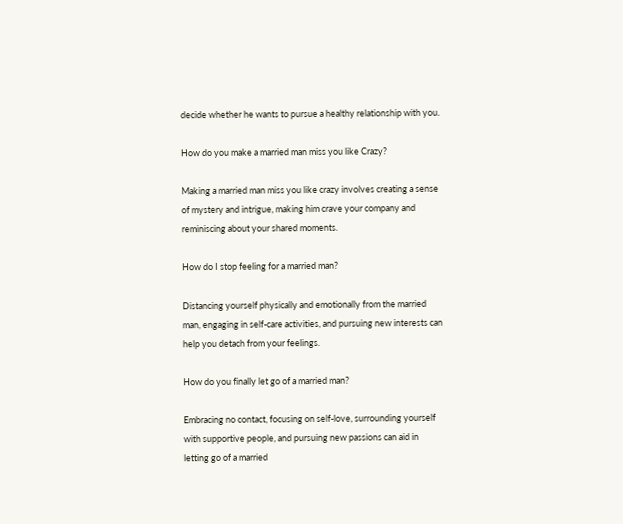decide whether he wants to pursue a healthy relationship with you.

How do you make a married man miss you like Crazy?

Making a married man miss you like crazy involves creating a sense of mystery and intrigue, making him crave your company and reminiscing about your shared moments.

How do I stop feeling for a married man?

Distancing yourself physically and emotionally from the married man, engaging in self-care activities, and pursuing new interests can help you detach from your feelings.

How do you finally let go of a married man?

Embracing no contact, focusing on self-love, surrounding yourself with supportive people, and pursuing new passions can aid in letting go of a married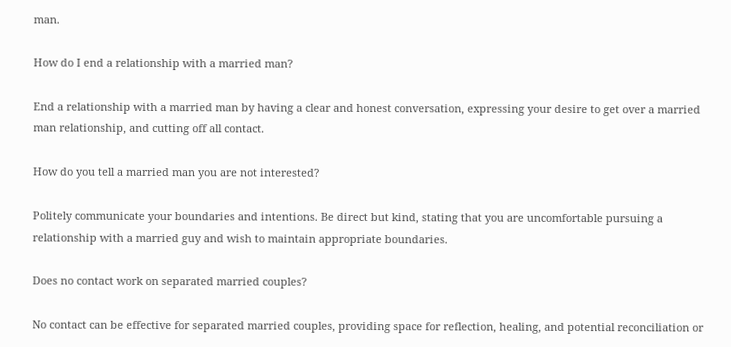man.

How do I end a relationship with a married man?

End a relationship with a married man by having a clear and honest conversation, expressing your desire to get over a married man relationship, and cutting off all contact.

How do you tell a married man you are not interested?

Politely communicate your boundaries and intentions. Be direct but kind, stating that you are uncomfortable pursuing a relationship with a married guy and wish to maintain appropriate boundaries.

Does no contact work on separated married couples?

No contact can be effective for separated married couples, providing space for reflection, healing, and potential reconciliation or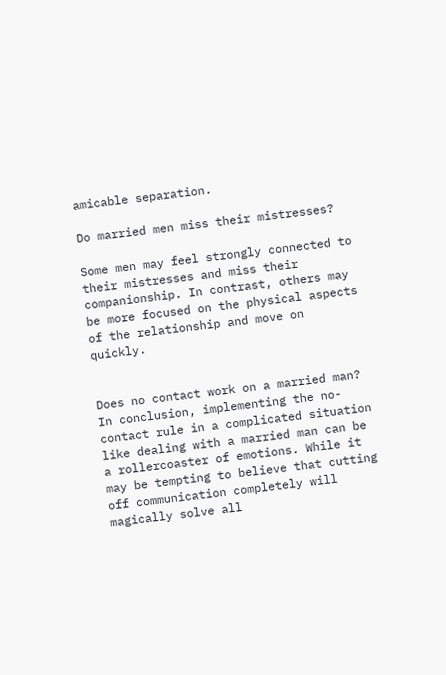amicable separation.

Do married men miss their mistresses?

Some men may feel strongly connected to their mistresses and miss their companionship. In contrast, others may be more focused on the physical aspects of the relationship and move on quickly.


Does no contact work on a married man? In conclusion, implementing the no-contact rule in a complicated situation like dealing with a married man can be a rollercoaster of emotions. While it may be tempting to believe that cutting off communication completely will magically solve all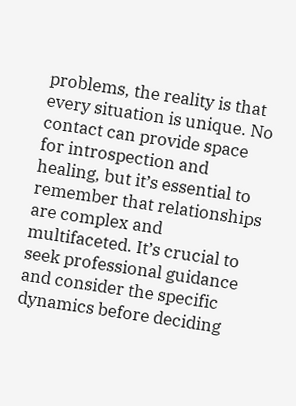problems, the reality is that every situation is unique. No contact can provide space for introspection and healing, but it’s essential to remember that relationships are complex and multifaceted. It’s crucial to seek professional guidance and consider the specific dynamics before deciding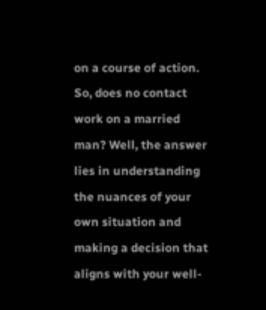on a course of action. So, does no contact work on a married man? Well, the answer lies in understanding the nuances of your own situation and making a decision that aligns with your well-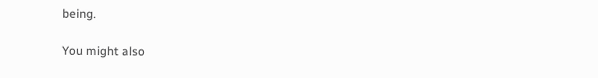being.

You might also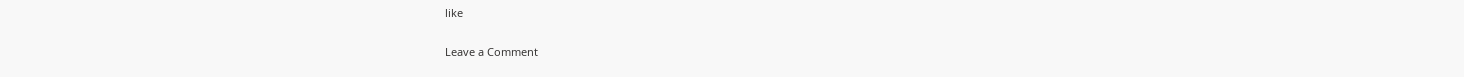like

Leave a Comment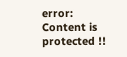error: Content is protected !!